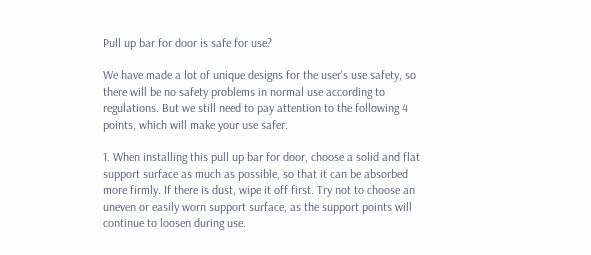Pull up bar for door is safe for use?

We have made a lot of unique designs for the user's use safety, so there will be no safety problems in normal use according to regulations. But we still need to pay attention to the following 4 points, which will make your use safer.

1. When installing this pull up bar for door, choose a solid and flat support surface as much as possible, so that it can be absorbed more firmly. If there is dust, wipe it off first. Try not to choose an uneven or easily worn support surface, as the support points will continue to loosen during use.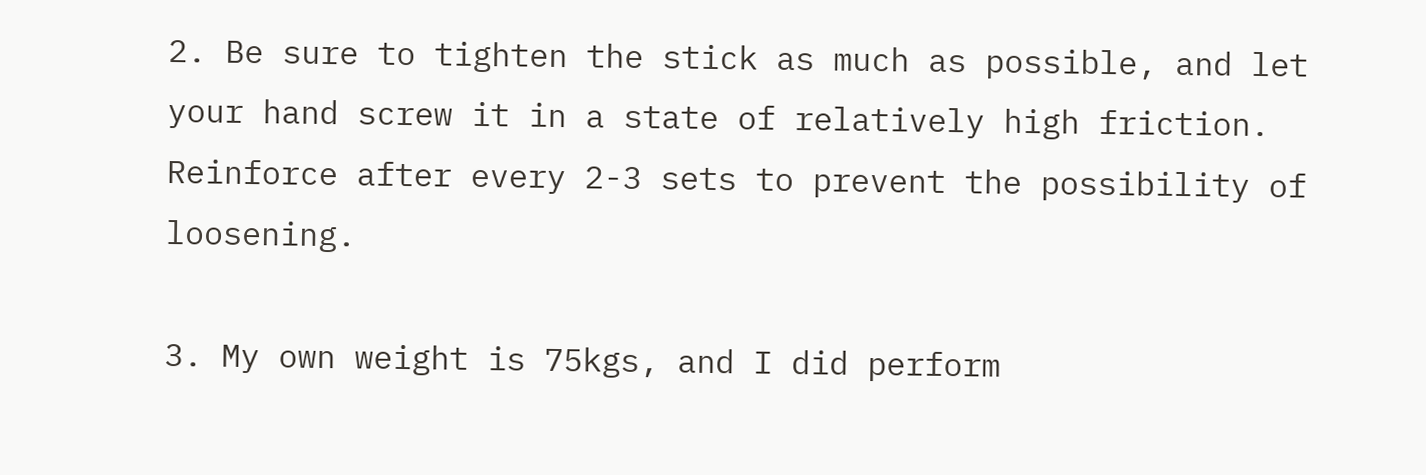2. Be sure to tighten the stick as much as possible, and let your hand screw it in a state of relatively high friction. Reinforce after every 2-3 sets to prevent the possibility of loosening.

3. My own weight is 75kgs, and I did perform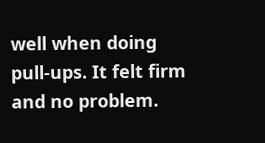well when doing pull-ups. It felt firm and no problem.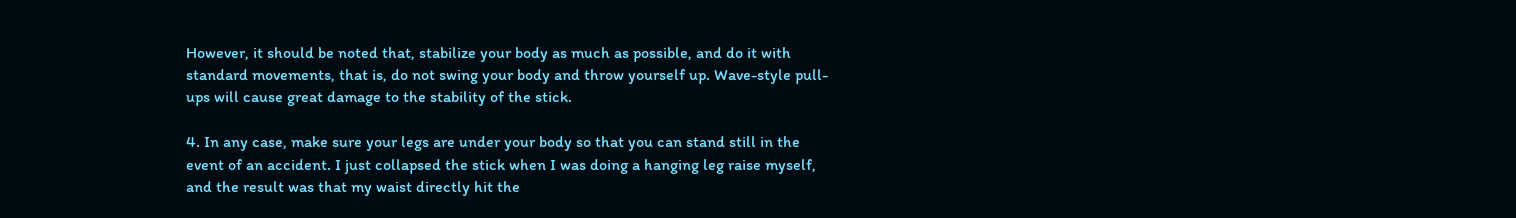However, it should be noted that, stabilize your body as much as possible, and do it with standard movements, that is, do not swing your body and throw yourself up. Wave-style pull-ups will cause great damage to the stability of the stick.

4. In any case, make sure your legs are under your body so that you can stand still in the event of an accident. I just collapsed the stick when I was doing a hanging leg raise myself, and the result was that my waist directly hit the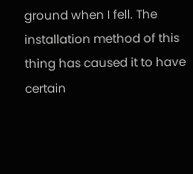ground when I fell. The installation method of this thing has caused it to have certain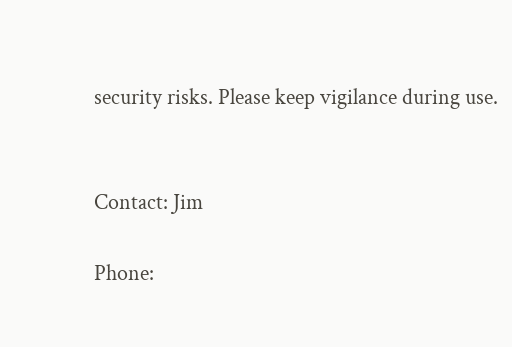security risks. Please keep vigilance during use.


Contact: Jim

Phone: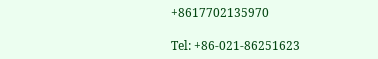+8617702135970

Tel: +86-021-86251623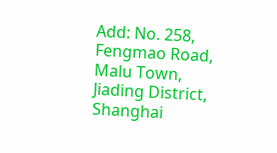Add: No. 258, Fengmao Road, Malu Town, Jiading District, Shanghai